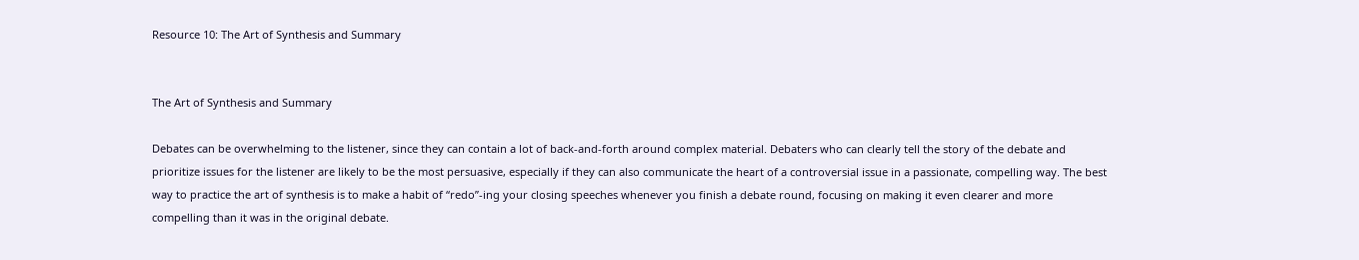Resource 10: The Art of Synthesis and Summary


The Art of Synthesis and Summary

Debates can be overwhelming to the listener, since they can contain a lot of back-and-forth around complex material. Debaters who can clearly tell the story of the debate and prioritize issues for the listener are likely to be the most persuasive, especially if they can also communicate the heart of a controversial issue in a passionate, compelling way. The best way to practice the art of synthesis is to make a habit of “redo”-ing your closing speeches whenever you finish a debate round, focusing on making it even clearer and more compelling than it was in the original debate.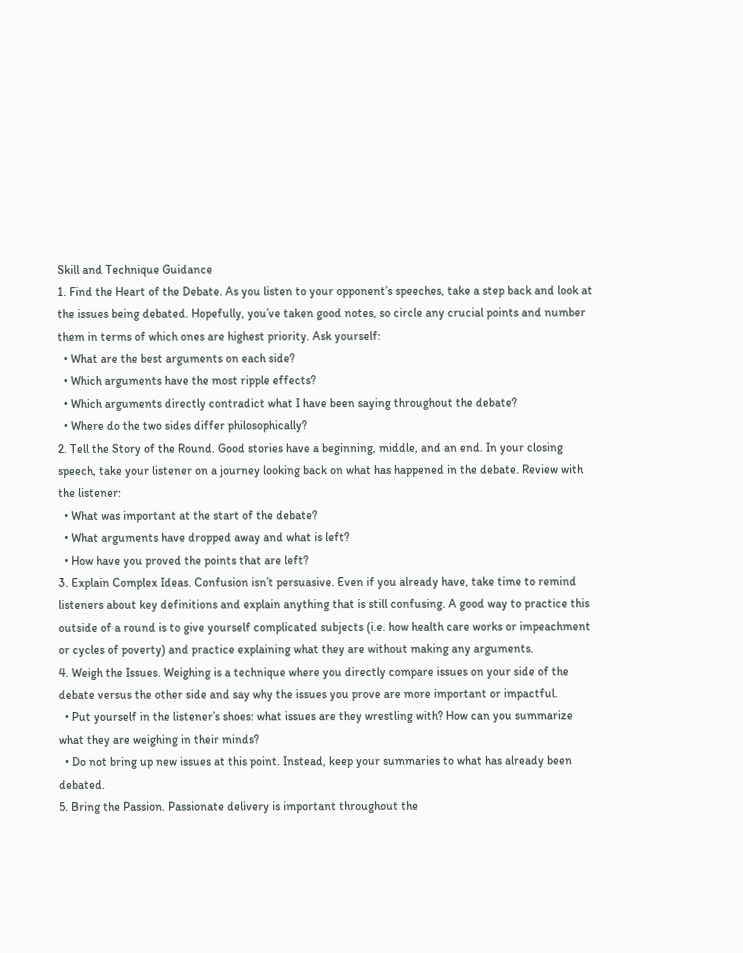Skill and Technique Guidance
1. Find the Heart of the Debate. As you listen to your opponent’s speeches, take a step back and look at the issues being debated. Hopefully, you’ve taken good notes, so circle any crucial points and number them in terms of which ones are highest priority. Ask yourself:
  • What are the best arguments on each side?
  • Which arguments have the most ripple effects?
  • Which arguments directly contradict what I have been saying throughout the debate?
  • Where do the two sides differ philosophically?
2. Tell the Story of the Round. Good stories have a beginning, middle, and an end. In your closing speech, take your listener on a journey looking back on what has happened in the debate. Review with the listener:
  • What was important at the start of the debate?
  • What arguments have dropped away and what is left?
  • How have you proved the points that are left?
3. Explain Complex Ideas. Confusion isn’t persuasive. Even if you already have, take time to remind listeners about key definitions and explain anything that is still confusing. A good way to practice this outside of a round is to give yourself complicated subjects (i.e. how health care works or impeachment or cycles of poverty) and practice explaining what they are without making any arguments.
4. Weigh the Issues. Weighing is a technique where you directly compare issues on your side of the debate versus the other side and say why the issues you prove are more important or impactful.
  • Put yourself in the listener’s shoes: what issues are they wrestling with? How can you summarize what they are weighing in their minds?
  • Do not bring up new issues at this point. Instead, keep your summaries to what has already been debated.
5. Bring the Passion. Passionate delivery is important throughout the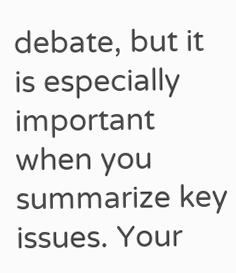debate, but it is especially important when you summarize key issues. Your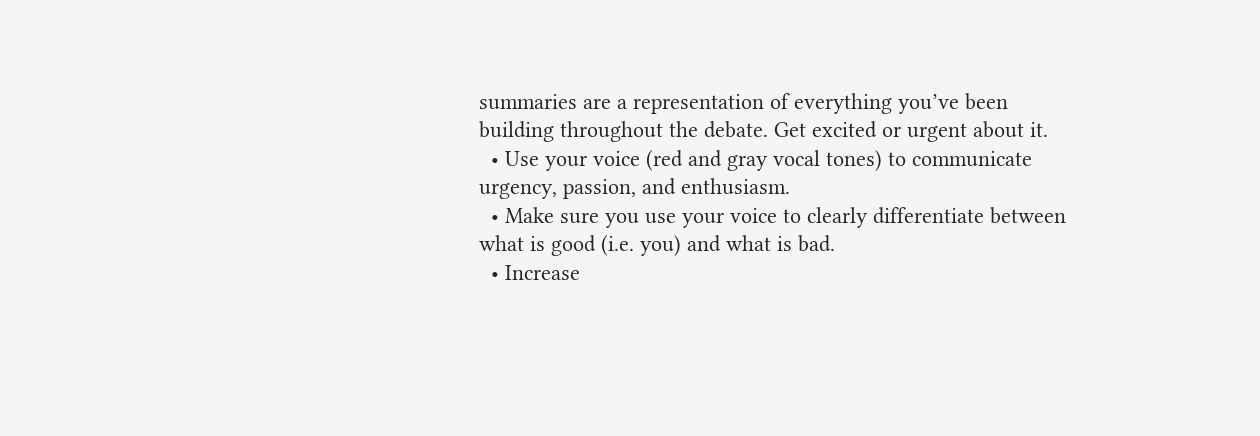summaries are a representation of everything you’ve been building throughout the debate. Get excited or urgent about it.
  • Use your voice (red and gray vocal tones) to communicate urgency, passion, and enthusiasm.
  • Make sure you use your voice to clearly differentiate between what is good (i.e. you) and what is bad.
  • Increase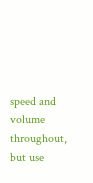speed and volume throughout, but use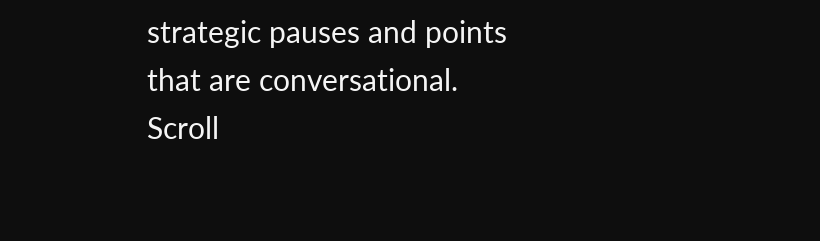strategic pauses and points that are conversational.
Scroll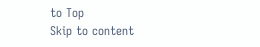to Top
Skip to content